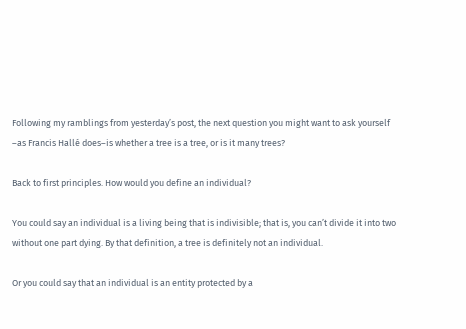Following my ramblings from yesterday’s post, the next question you might want to ask yourself –as Francis Hallé does–is whether a tree is a tree, or is it many trees?

Back to first principles. How would you define an individual?

You could say an individual is a living being that is indivisible; that is, you can’t divide it into two without one part dying. By that definition, a tree is definitely not an individual.

Or you could say that an individual is an entity protected by a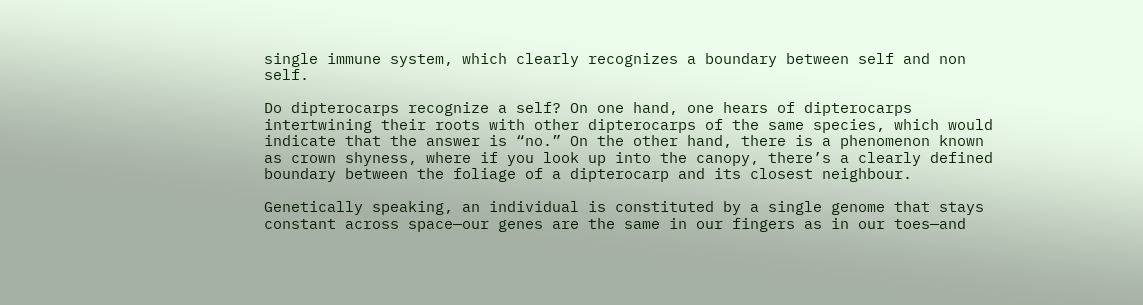single immune system, which clearly recognizes a boundary between self and non self.

Do dipterocarps recognize a self? On one hand, one hears of dipterocarps intertwining their roots with other dipterocarps of the same species, which would indicate that the answer is “no.” On the other hand, there is a phenomenon known as crown shyness, where if you look up into the canopy, there’s a clearly defined boundary between the foliage of a dipterocarp and its closest neighbour.

Genetically speaking, an individual is constituted by a single genome that stays constant across space—our genes are the same in our fingers as in our toes—and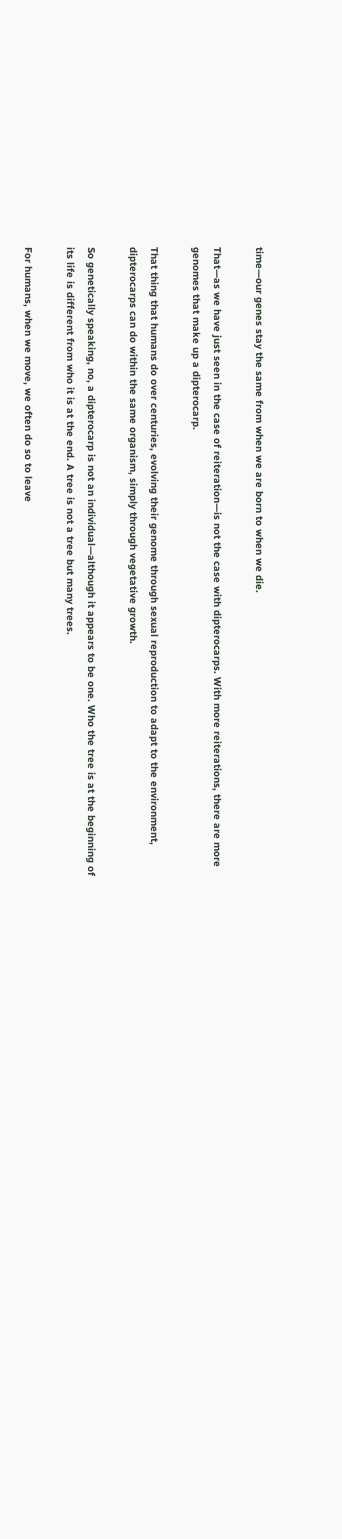time—our genes stay the same from when we are born to when we die.

That—as we have just seen in the case of reiteration—is not the case with dipterocarps. With more reiterations, there are more genomes that make up a dipterocarp.

That thing that humans do over centuries, evolving their genome through sexual reproduction to adapt to the environment, dipterocarps can do within the same organism, simply through vegetative growth.

So genetically speaking, no, a dipterocarp is not an individual—although it appears to be one. Who the tree is at the beginning of its life is different from who it is at the end. A tree is not a tree but many trees.

For humans, when we move, we often do so to leave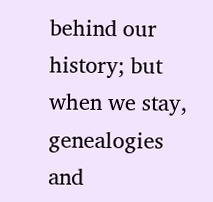behind our history; but when we stay, genealogies and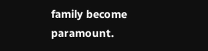family become paramount.